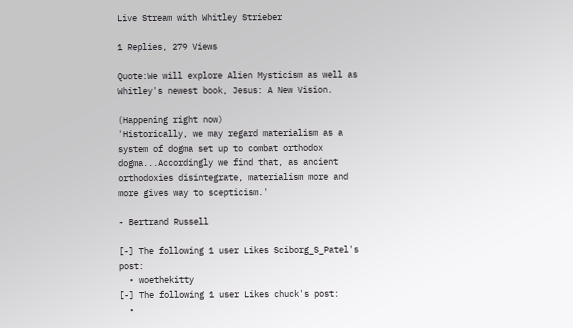Live Stream with Whitley Strieber

1 Replies, 279 Views

Quote:We will explore Alien Mysticism as well as Whitley's newest book, Jesus: A New Vision.

(Happening right now)
'Historically, we may regard materialism as a system of dogma set up to combat orthodox dogma...Accordingly we find that, as ancient orthodoxies disintegrate, materialism more and more gives way to scepticism.'

- Bertrand Russell

[-] The following 1 user Likes Sciborg_S_Patel's post:
  • woethekitty
[-] The following 1 user Likes chuck's post:
  •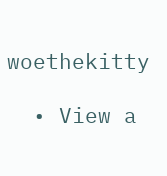woethekitty

  • View a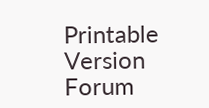Printable Version
Forum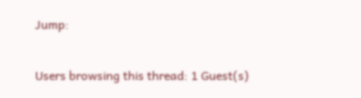Jump:

Users browsing this thread: 1 Guest(s)